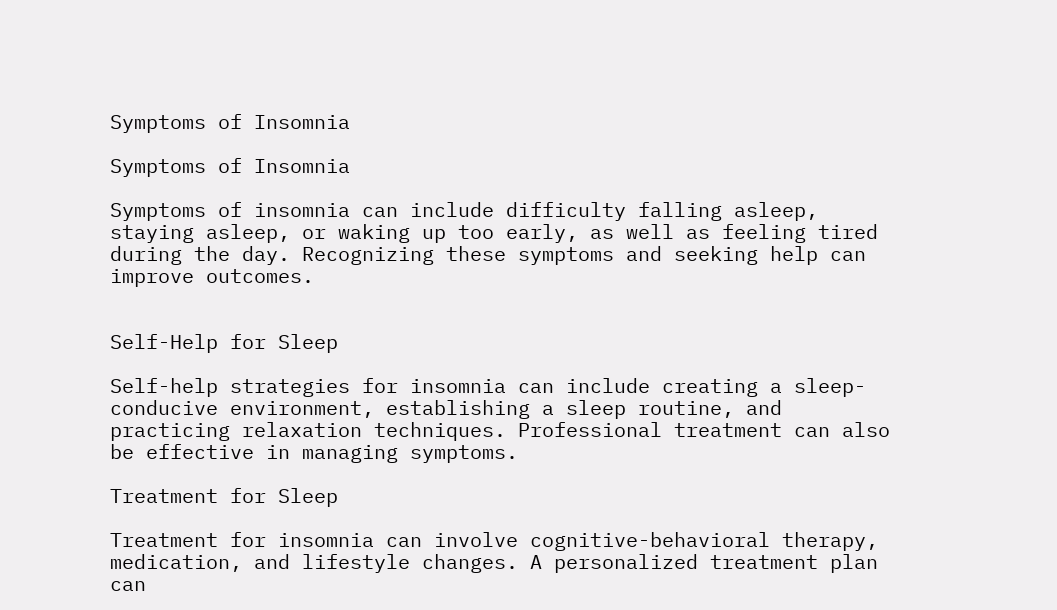Symptoms of Insomnia

Symptoms of Insomnia

Symptoms of insomnia can include difficulty falling asleep, staying asleep, or waking up too early, as well as feeling tired during the day. Recognizing these symptoms and seeking help can improve outcomes.


Self-Help for Sleep

Self-help strategies for insomnia can include creating a sleep-conducive environment, establishing a sleep routine, and practicing relaxation techniques. Professional treatment can also be effective in managing symptoms.

Treatment for Sleep

Treatment for insomnia can involve cognitive-behavioral therapy, medication, and lifestyle changes. A personalized treatment plan can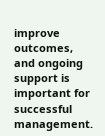improve outcomes, and ongoing support is important for successful management.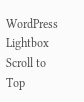WordPress Lightbox
Scroll to Top